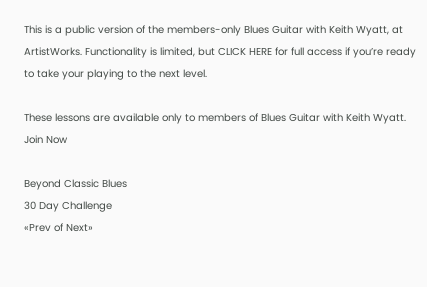This is a public version of the members-only Blues Guitar with Keith Wyatt, at ArtistWorks. Functionality is limited, but CLICK HERE for full access if you’re ready to take your playing to the next level.

These lessons are available only to members of Blues Guitar with Keith Wyatt.
Join Now

Beyond Classic Blues
30 Day Challenge
«Prev of Next»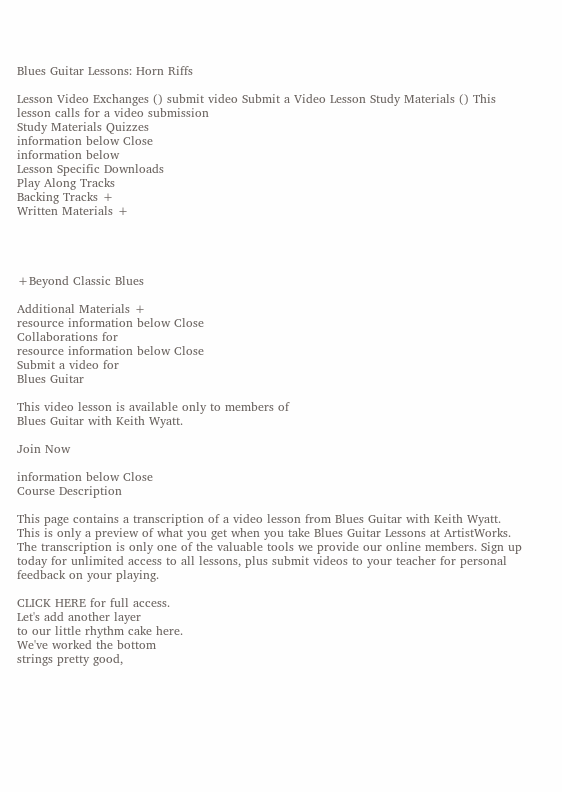Blues Guitar Lessons: Horn Riffs

Lesson Video Exchanges () submit video Submit a Video Lesson Study Materials () This lesson calls for a video submission
Study Materials Quizzes
information below Close
information below
Lesson Specific Downloads
Play Along Tracks
Backing Tracks +
Written Materials +




+Beyond Classic Blues

Additional Materials +
resource information below Close
Collaborations for
resource information below Close
Submit a video for
Blues Guitar

This video lesson is available only to members of
Blues Guitar with Keith Wyatt.

Join Now

information below Close
Course Description

This page contains a transcription of a video lesson from Blues Guitar with Keith Wyatt. This is only a preview of what you get when you take Blues Guitar Lessons at ArtistWorks. The transcription is only one of the valuable tools we provide our online members. Sign up today for unlimited access to all lessons, plus submit videos to your teacher for personal feedback on your playing.

CLICK HERE for full access.
Let's add another layer
to our little rhythm cake here.
We've worked the bottom
strings pretty good,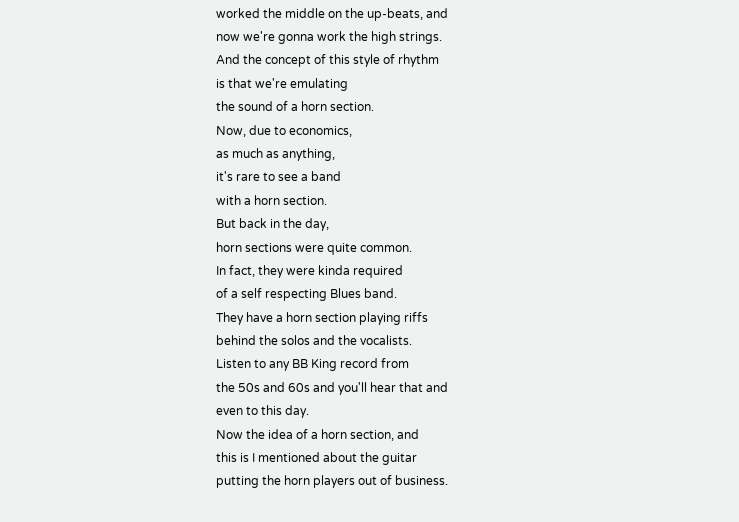worked the middle on the up-beats, and
now we're gonna work the high strings.
And the concept of this style of rhythm
is that we're emulating
the sound of a horn section.
Now, due to economics,
as much as anything,
it's rare to see a band
with a horn section.
But back in the day,
horn sections were quite common.
In fact, they were kinda required
of a self respecting Blues band.
They have a horn section playing riffs
behind the solos and the vocalists.
Listen to any BB King record from
the 50s and 60s and you'll hear that and
even to this day.
Now the idea of a horn section, and
this is I mentioned about the guitar
putting the horn players out of business.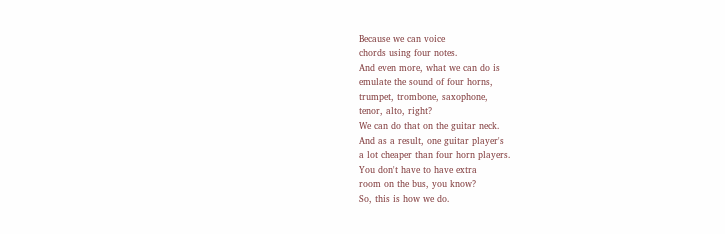Because we can voice
chords using four notes.
And even more, what we can do is
emulate the sound of four horns,
trumpet, trombone, saxophone,
tenor, alto, right?
We can do that on the guitar neck.
And as a result, one guitar player's
a lot cheaper than four horn players.
You don't have to have extra
room on the bus, you know?
So, this is how we do.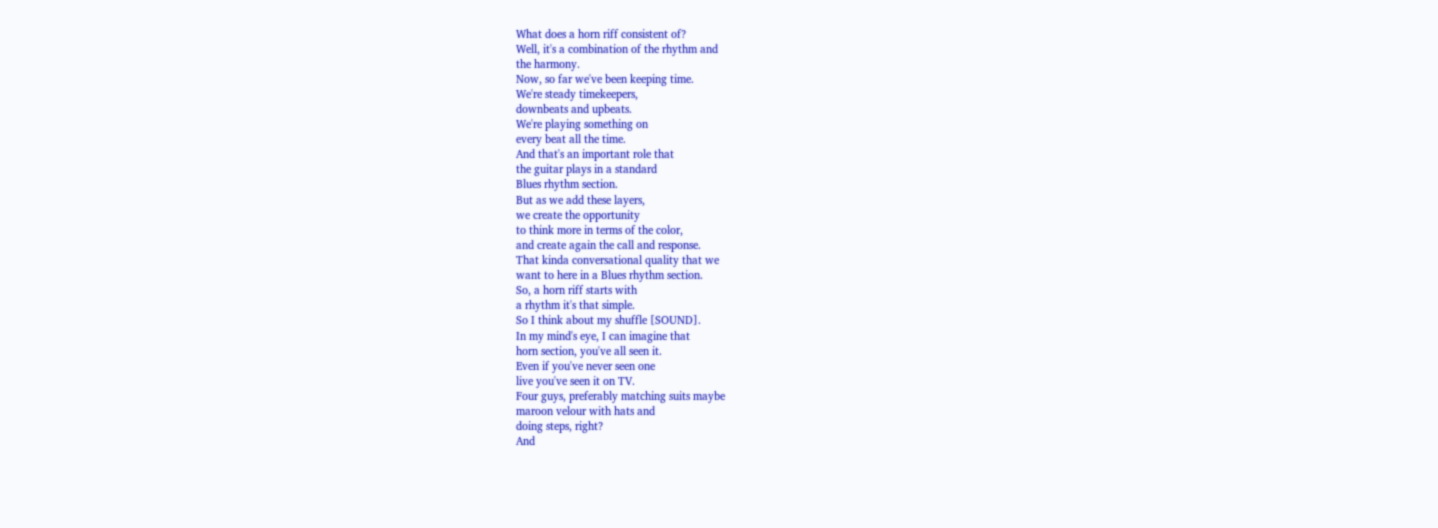What does a horn riff consistent of?
Well, it's a combination of the rhythm and
the harmony.
Now, so far we've been keeping time.
We're steady timekeepers,
downbeats and upbeats.
We're playing something on
every beat all the time.
And that's an important role that
the guitar plays in a standard
Blues rhythm section.
But as we add these layers,
we create the opportunity
to think more in terms of the color,
and create again the call and response.
That kinda conversational quality that we
want to here in a Blues rhythm section.
So, a horn riff starts with
a rhythm it's that simple.
So I think about my shuffle [SOUND].
In my mind's eye, I can imagine that
horn section, you've all seen it.
Even if you've never seen one
live you've seen it on TV.
Four guys, preferably matching suits maybe
maroon velour with hats and
doing steps, right?
And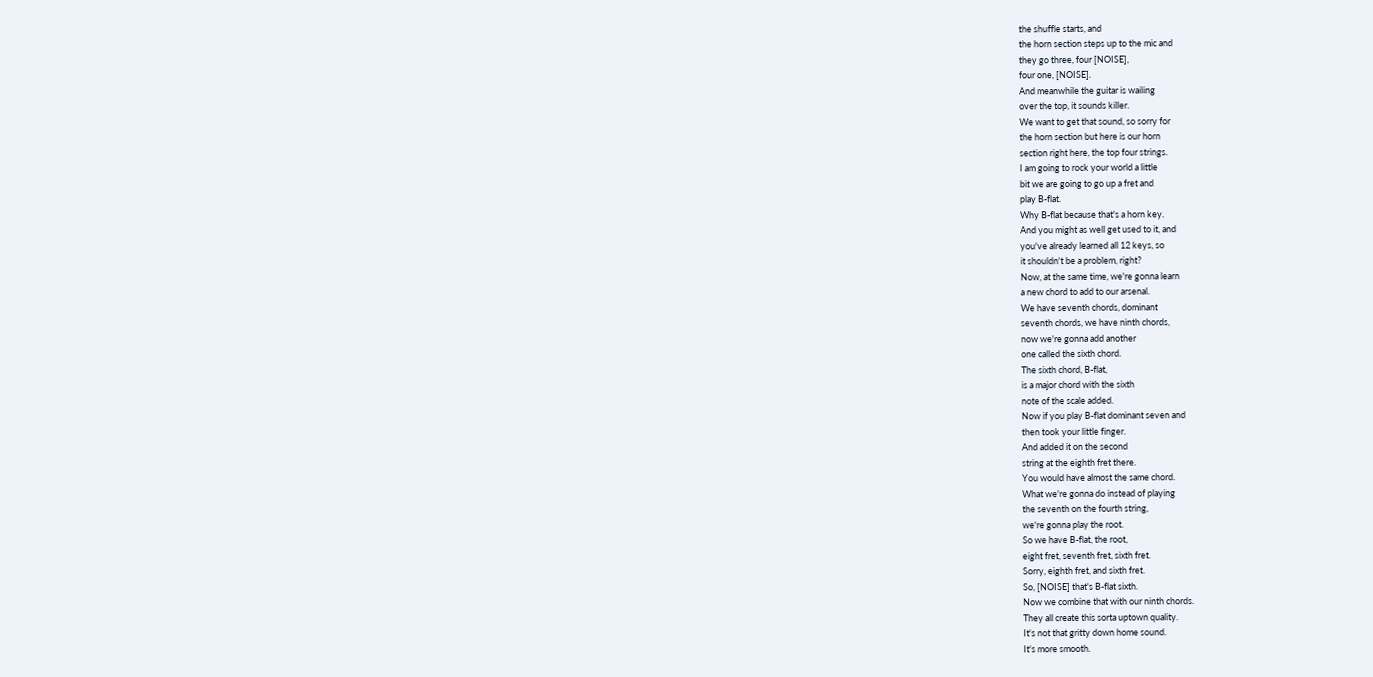the shuffle starts, and
the horn section steps up to the mic and
they go three, four [NOISE],
four one, [NOISE].
And meanwhile the guitar is wailing
over the top, it sounds killer.
We want to get that sound, so sorry for
the horn section but here is our horn
section right here, the top four strings.
I am going to rock your world a little
bit we are going to go up a fret and
play B-flat.
Why B-flat because that's a horn key.
And you might as well get used to it, and
you've already learned all 12 keys, so
it shouldn't be a problem, right?
Now, at the same time, we're gonna learn
a new chord to add to our arsenal.
We have seventh chords, dominant
seventh chords, we have ninth chords,
now we're gonna add another
one called the sixth chord.
The sixth chord, B-flat,
is a major chord with the sixth
note of the scale added.
Now if you play B-flat dominant seven and
then took your little finger.
And added it on the second
string at the eighth fret there.
You would have almost the same chord.
What we're gonna do instead of playing
the seventh on the fourth string,
we're gonna play the root.
So we have B-flat, the root,
eight fret, seventh fret, sixth fret.
Sorry, eighth fret, and sixth fret.
So, [NOISE] that's B-flat sixth.
Now we combine that with our ninth chords.
They all create this sorta uptown quality.
It's not that gritty down home sound.
It's more smooth.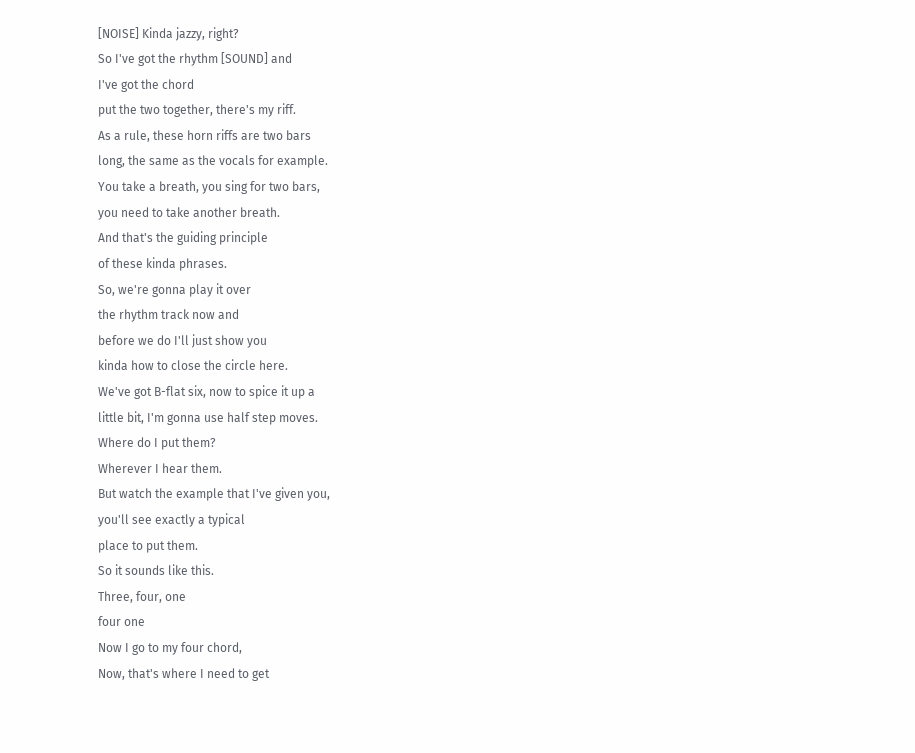[NOISE] Kinda jazzy, right?
So I've got the rhythm [SOUND] and
I've got the chord
put the two together, there's my riff.
As a rule, these horn riffs are two bars
long, the same as the vocals for example.
You take a breath, you sing for two bars,
you need to take another breath.
And that's the guiding principle
of these kinda phrases.
So, we're gonna play it over
the rhythm track now and
before we do I'll just show you
kinda how to close the circle here.
We've got B-flat six, now to spice it up a
little bit, I'm gonna use half step moves.
Where do I put them?
Wherever I hear them.
But watch the example that I've given you,
you'll see exactly a typical
place to put them.
So it sounds like this.
Three, four, one
four one
Now I go to my four chord,
Now, that's where I need to get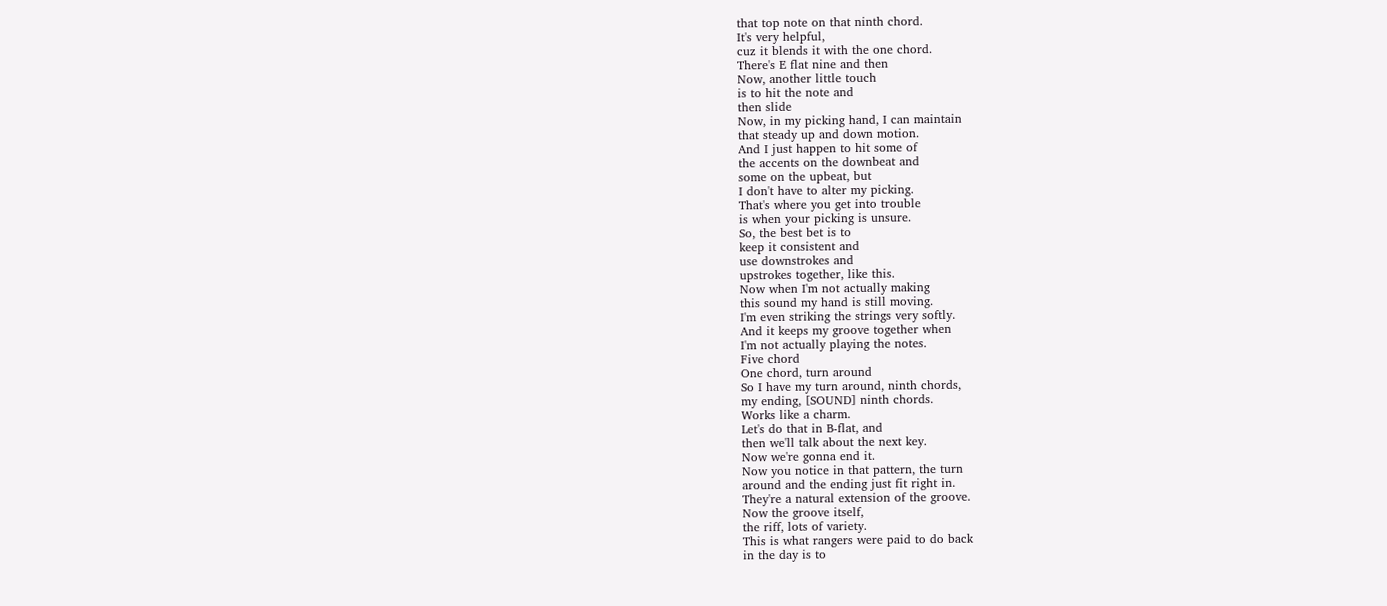that top note on that ninth chord.
It's very helpful,
cuz it blends it with the one chord.
There's E flat nine and then
Now, another little touch
is to hit the note and
then slide
Now, in my picking hand, I can maintain
that steady up and down motion.
And I just happen to hit some of
the accents on the downbeat and
some on the upbeat, but
I don't have to alter my picking.
That's where you get into trouble
is when your picking is unsure.
So, the best bet is to
keep it consistent and
use downstrokes and
upstrokes together, like this.
Now when I'm not actually making
this sound my hand is still moving.
I'm even striking the strings very softly.
And it keeps my groove together when
I'm not actually playing the notes.
Five chord
One chord, turn around
So I have my turn around, ninth chords,
my ending, [SOUND] ninth chords.
Works like a charm.
Let's do that in B-flat, and
then we'll talk about the next key.
Now we're gonna end it.
Now you notice in that pattern, the turn
around and the ending just fit right in.
They're a natural extension of the groove.
Now the groove itself,
the riff, lots of variety.
This is what rangers were paid to do back
in the day is to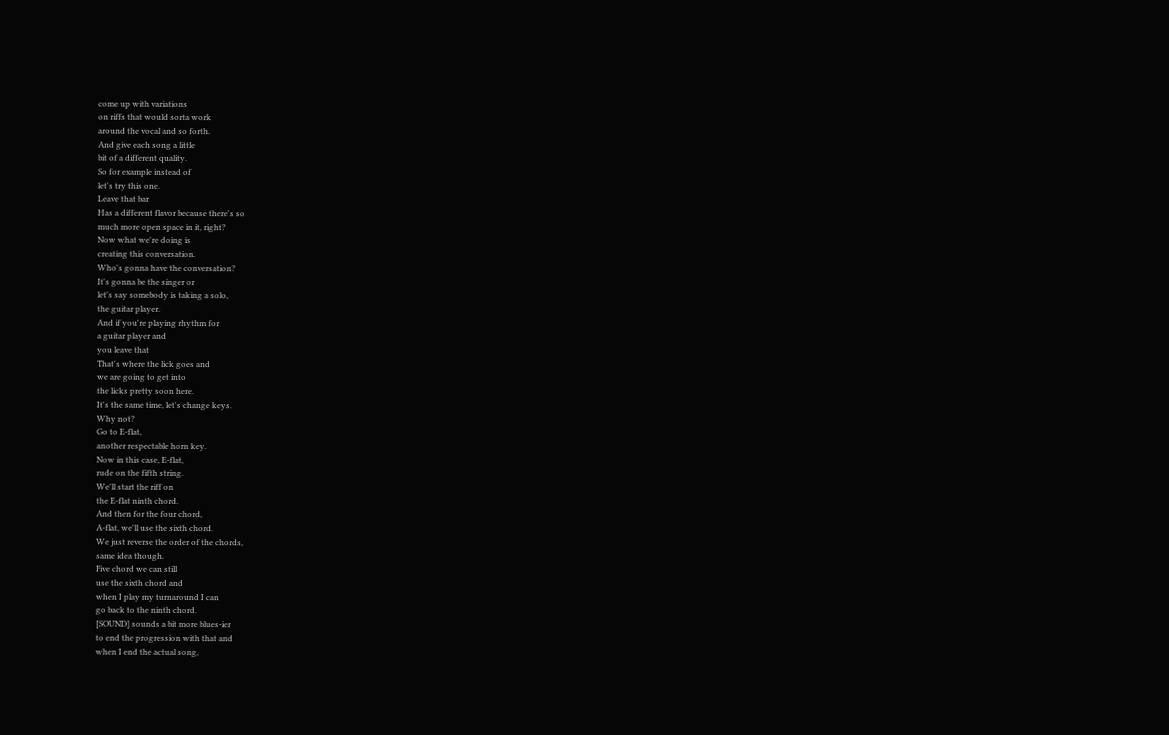come up with variations
on riffs that would sorta work
around the vocal and so forth.
And give each song a little
bit of a different quality.
So for example instead of
let's try this one.
Leave that bar
Has a different flavor because there's so
much more open space in it, right?
Now what we're doing is
creating this conversation.
Who's gonna have the conversation?
It's gonna be the singer or
let's say somebody is taking a solo,
the guitar player.
And if you're playing rhythm for
a guitar player and
you leave that
That's where the lick goes and
we are going to get into
the licks pretty soon here.
It's the same time, let's change keys.
Why not?
Go to E-flat,
another respectable horn key.
Now in this case, E-flat,
rude on the fifth string.
We'll start the riff on
the E-flat ninth chord.
And then for the four chord,
A-flat, we'll use the sixth chord.
We just reverse the order of the chords,
same idea though.
Five chord we can still
use the sixth chord and
when I play my turnaround I can
go back to the ninth chord.
[SOUND] sounds a bit more blues-ier
to end the progression with that and
when I end the actual song,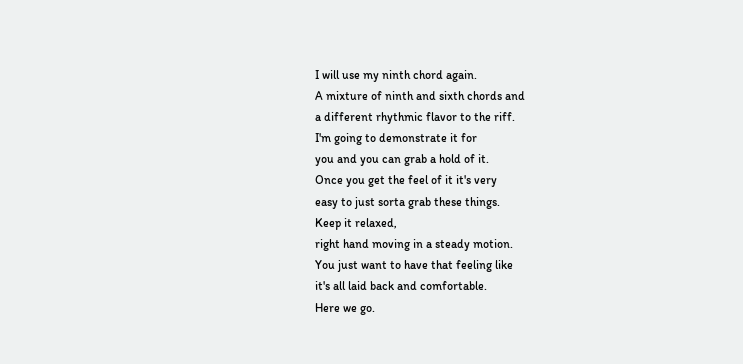I will use my ninth chord again.
A mixture of ninth and sixth chords and
a different rhythmic flavor to the riff.
I'm going to demonstrate it for
you and you can grab a hold of it.
Once you get the feel of it it's very
easy to just sorta grab these things.
Keep it relaxed,
right hand moving in a steady motion.
You just want to have that feeling like
it's all laid back and comfortable.
Here we go.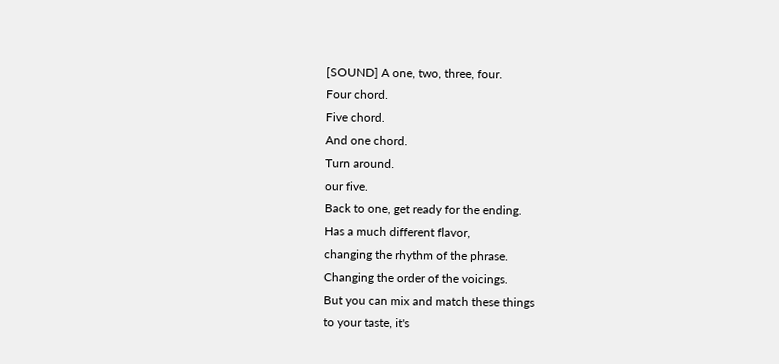[SOUND] A one, two, three, four.
Four chord.
Five chord.
And one chord.
Turn around.
our five.
Back to one, get ready for the ending.
Has a much different flavor,
changing the rhythm of the phrase.
Changing the order of the voicings.
But you can mix and match these things
to your taste, it's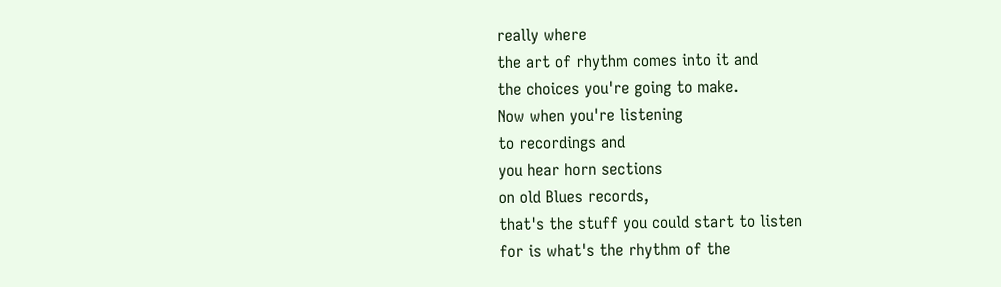really where
the art of rhythm comes into it and
the choices you're going to make.
Now when you're listening
to recordings and
you hear horn sections
on old Blues records,
that's the stuff you could start to listen
for is what's the rhythm of the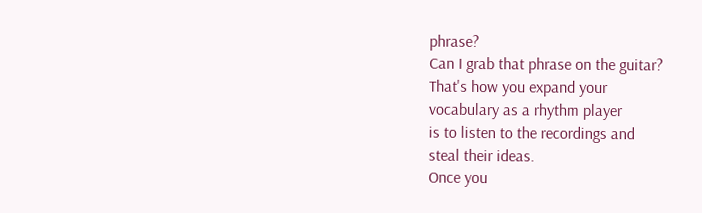phrase?
Can I grab that phrase on the guitar?
That's how you expand your
vocabulary as a rhythm player
is to listen to the recordings and
steal their ideas.
Once you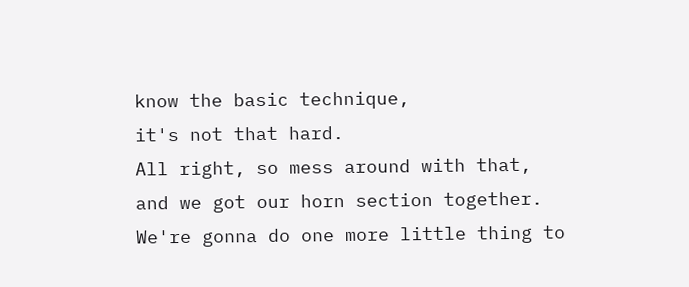know the basic technique,
it's not that hard.
All right, so mess around with that,
and we got our horn section together.
We're gonna do one more little thing to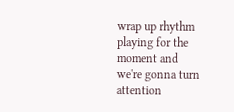wrap up rhythm playing for the moment and
we're gonna turn attention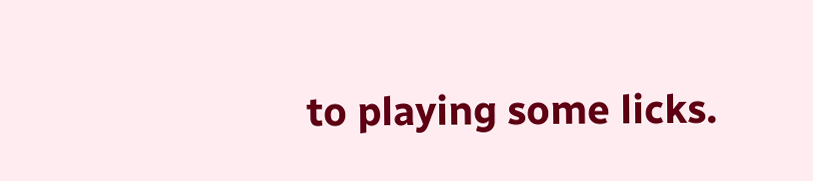to playing some licks.